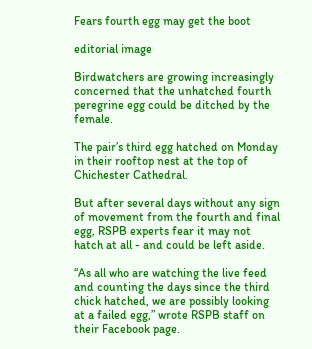Fears fourth egg may get the boot

editorial image

Birdwatchers are growing increasingly concerned that the unhatched fourth peregrine egg could be ditched by the female.

The pair’s third egg hatched on Monday in their rooftop nest at the top of Chichester Cathedral.

But after several days without any sign of movement from the fourth and final egg, RSPB experts fear it may not hatch at all - and could be left aside.

“As all who are watching the live feed and counting the days since the third chick hatched, we are possibly looking at a failed egg,” wrote RSPB staff on their Facebook page.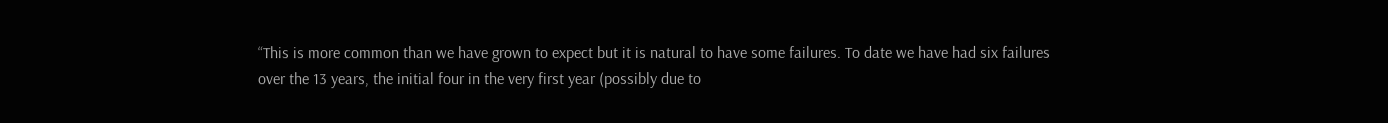“This is more common than we have grown to expect but it is natural to have some failures. To date we have had six failures over the 13 years, the initial four in the very first year (possibly due to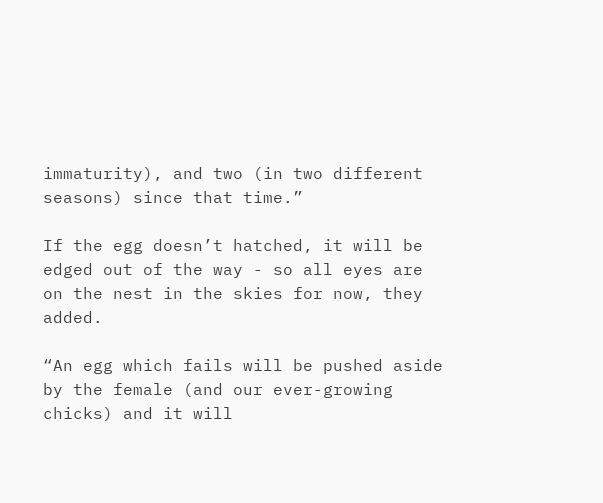immaturity), and two (in two different seasons) since that time.”

If the egg doesn’t hatched, it will be edged out of the way - so all eyes are on the nest in the skies for now, they added.

“An egg which fails will be pushed aside by the female (and our ever-growing chicks) and it will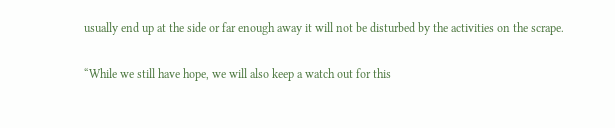usually end up at the side or far enough away it will not be disturbed by the activities on the scrape.

“While we still have hope, we will also keep a watch out for this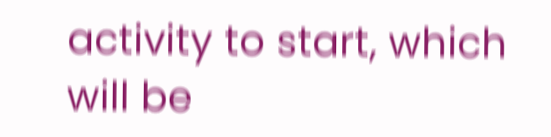activity to start, which will be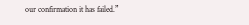our confirmation it has failed.”